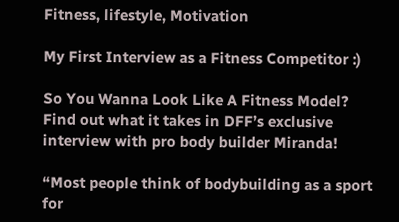Fitness, lifestyle, Motivation

My First Interview as a Fitness Competitor :)

So You Wanna Look Like A Fitness Model? Find out what it takes in DFF’s exclusive interview with pro body builder Miranda!

“Most people think of bodybuilding as a sport for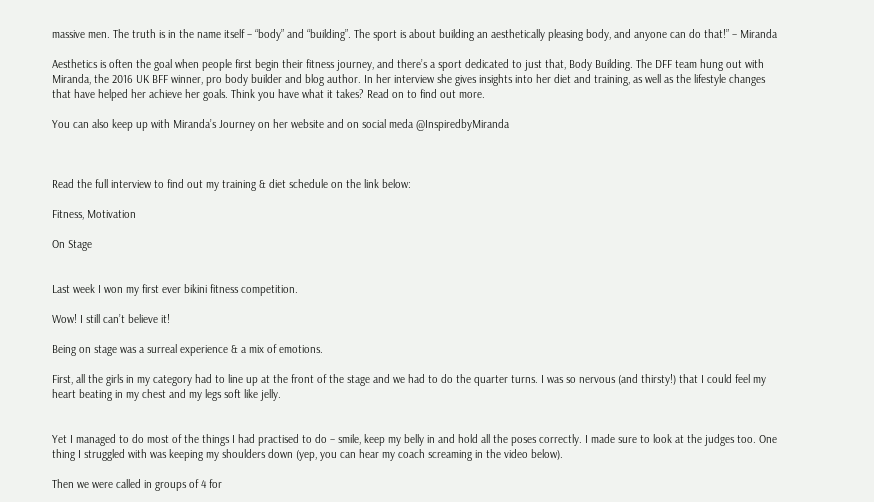massive men. The truth is in the name itself – “body” and “building”. The sport is about building an aesthetically pleasing body, and anyone can do that!” – Miranda

Aesthetics is often the goal when people first begin their fitness journey, and there’s a sport dedicated to just that, Body Building. The DFF team hung out with Miranda, the 2016 UK BFF winner, pro body builder and blog author. In her interview she gives insights into her diet and training, as well as the lifestyle changes that have helped her achieve her goals. Think you have what it takes? Read on to find out more.

You can also keep up with Miranda’s Journey on her website and on social meda @InspiredbyMiranda



Read the full interview to find out my training & diet schedule on the link below:

Fitness, Motivation

On Stage


Last week I won my first ever bikini fitness competition.

Wow! I still can’t believe it!

Being on stage was a surreal experience & a mix of emotions.

First, all the girls in my category had to line up at the front of the stage and we had to do the quarter turns. I was so nervous (and thirsty!) that I could feel my heart beating in my chest and my legs soft like jelly.


Yet I managed to do most of the things I had practised to do – smile, keep my belly in and hold all the poses correctly. I made sure to look at the judges too. One thing I struggled with was keeping my shoulders down (yep, you can hear my coach screaming in the video below).

Then we were called in groups of 4 for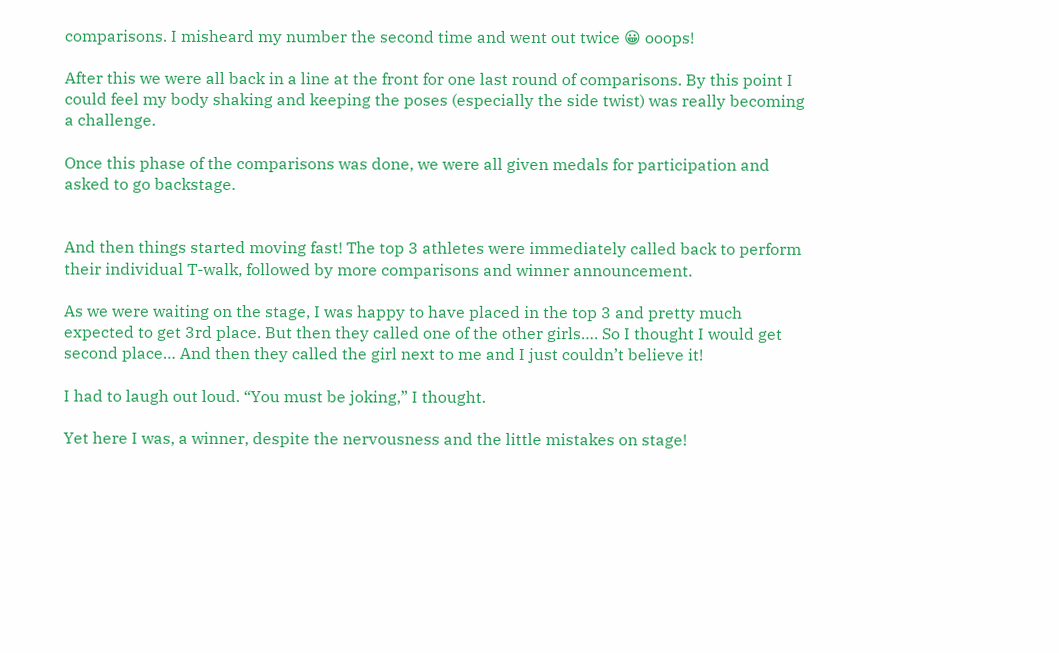comparisons. I misheard my number the second time and went out twice 😀 ooops!

After this we were all back in a line at the front for one last round of comparisons. By this point I could feel my body shaking and keeping the poses (especially the side twist) was really becoming a challenge.

Once this phase of the comparisons was done, we were all given medals for participation and asked to go backstage.


And then things started moving fast! The top 3 athletes were immediately called back to perform their individual T-walk, followed by more comparisons and winner announcement.

As we were waiting on the stage, I was happy to have placed in the top 3 and pretty much expected to get 3rd place. But then they called one of the other girls…. So I thought I would get second place… And then they called the girl next to me and I just couldn’t believe it!

I had to laugh out loud. “You must be joking,” I thought.

Yet here I was, a winner, despite the nervousness and the little mistakes on stage!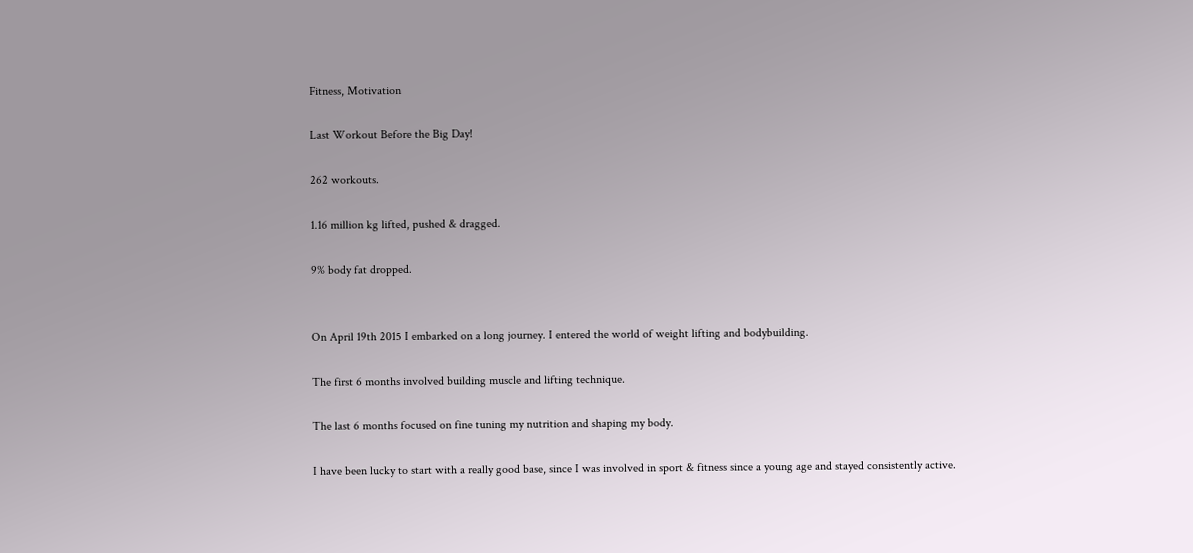Fitness, Motivation

Last Workout Before the Big Day!

262 workouts.

1.16 million kg lifted, pushed & dragged.

9% body fat dropped.


On April 19th 2015 I embarked on a long journey. I entered the world of weight lifting and bodybuilding.

The first 6 months involved building muscle and lifting technique.

The last 6 months focused on fine tuning my nutrition and shaping my body.

I have been lucky to start with a really good base, since I was involved in sport & fitness since a young age and stayed consistently active.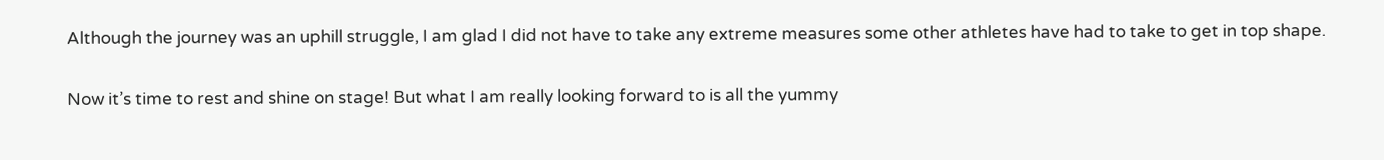Although the journey was an uphill struggle, I am glad I did not have to take any extreme measures some other athletes have had to take to get in top shape.

Now it’s time to rest and shine on stage! But what I am really looking forward to is all the yummy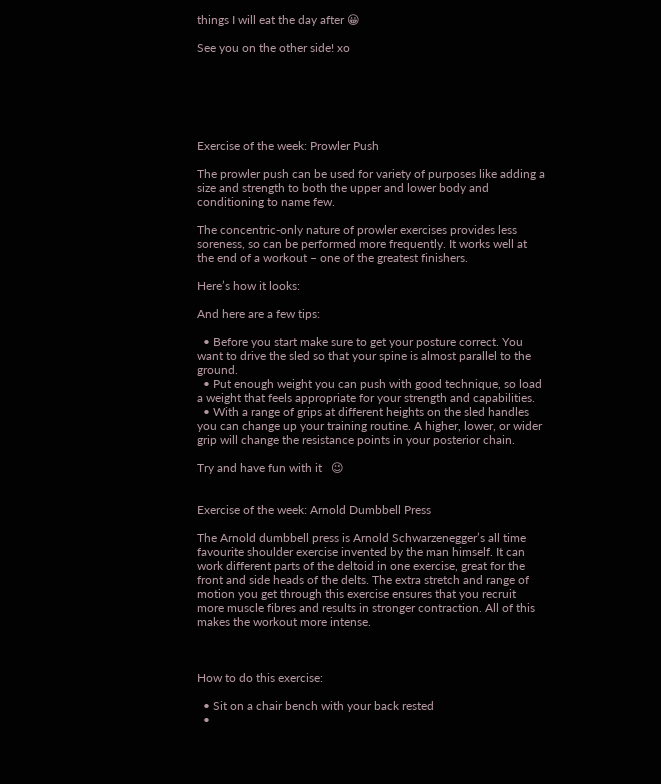things I will eat the day after 😀

See you on the other side! xo






Exercise of the week: Prowler Push

The prowler push can be used for variety of purposes like adding a size and strength to both the upper and lower body and conditioning to name few.

The concentric-only nature of prowler exercises provides less soreness, so can be performed more frequently. It works well at the end of a workout – one of the greatest finishers.

Here’s how it looks:

And here are a few tips:

  • Before you start make sure to get your posture correct. You want to drive the sled so that your spine is almost parallel to the ground.
  • Put enough weight you can push with good technique, so load a weight that feels appropriate for your strength and capabilities.
  • With a range of grips at different heights on the sled handles you can change up your training routine. A higher, lower, or wider grip will change the resistance points in your posterior chain.

Try and have fun with it   😉


Exercise of the week: Arnold Dumbbell Press

The Arnold dumbbell press is Arnold Schwarzenegger’s all time favourite shoulder exercise invented by the man himself. It can work different parts of the deltoid in one exercise, great for the front and side heads of the delts. The extra stretch and range of motion you get through this exercise ensures that you recruit more muscle fibres and results in stronger contraction. All of this makes the workout more intense.



How to do this exercise:

  • Sit on a chair bench with your back rested
  •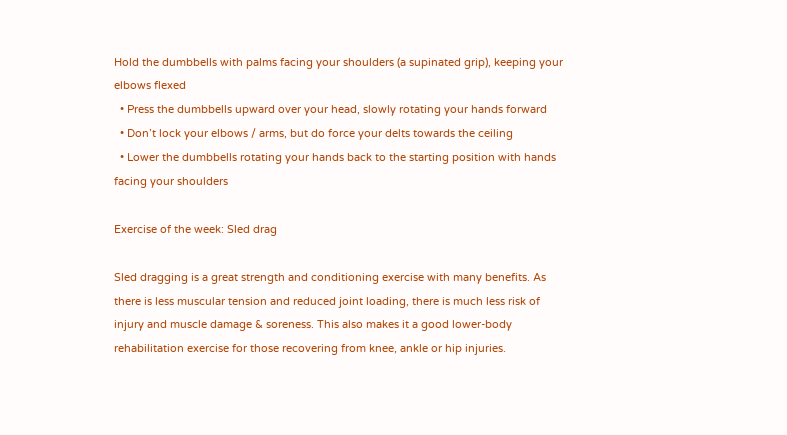Hold the dumbbells with palms facing your shoulders (a supinated grip), keeping your elbows flexed
  • Press the dumbbells upward over your head, slowly rotating your hands forward
  • Don’t lock your elbows / arms, but do force your delts towards the ceiling
  • Lower the dumbbells rotating your hands back to the starting position with hands facing your shoulders

Exercise of the week: Sled drag

Sled dragging is a great strength and conditioning exercise with many benefits. As there is less muscular tension and reduced joint loading, there is much less risk of injury and muscle damage & soreness. This also makes it a good lower-body rehabilitation exercise for those recovering from knee, ankle or hip injuries.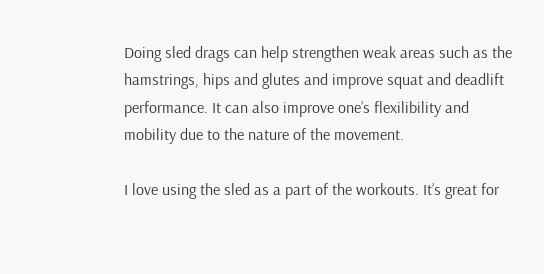Doing sled drags can help strengthen weak areas such as the hamstrings, hips and glutes and improve squat and deadlift performance. It can also improve one’s flexilibility and mobility due to the nature of the movement.

I love using the sled as a part of the workouts. It’s great for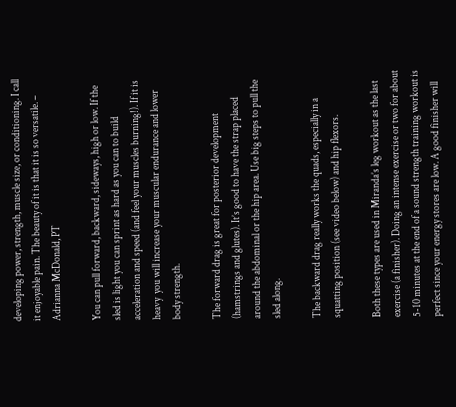developing power, strength, muscle size, or conditioning. I call it enjoyable pain. The beauty of it is that it is so versatile. – Adrianna McDonald, PT

You can pull forward, backward, sideways, high or low. If the sled is light you can sprint as hard as you can to build acceleration and speed (and feel your muscles burning!). If it is heavy  you will increase your muscular endurance and lower body strength.

The forward drag is great for posterior development (hamstrings and glutes). It’s good to have the strap placed around the abdominal or the hip area. Use big steps to pull the sled along.

The backward drag really works the quads, especially in a squatting position (see video below) and hip flexors.

Both these types are used in Miranda’s leg workout as the last exercise (a finisher). Doing an intense exercise or two for about 5-10 minutes at the end of a sound strength training workout is perfect since your energy stores are low. A good finisher will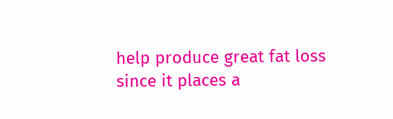help produce great fat loss since it places a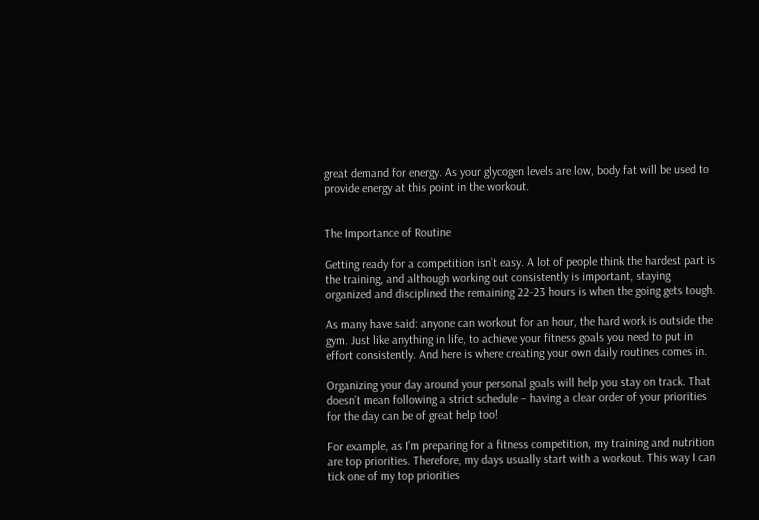great demand for energy. As your glycogen levels are low, body fat will be used to provide energy at this point in the workout.


The Importance of Routine

Getting ready for a competition isn’t easy. A lot of people think the hardest part is the training, and although working out consistently is important, staying organized and disciplined the remaining 22-23 hours is when the going gets tough.

As many have said: anyone can workout for an hour, the hard work is outside the gym. Just like anything in life, to achieve your fitness goals you need to put in effort consistently. And here is where creating your own daily routines comes in.

Organizing your day around your personal goals will help you stay on track. That doesn’t mean following a strict schedule – having a clear order of your priorities for the day can be of great help too!

For example, as I’m preparing for a fitness competition, my training and nutrition are top priorities. Therefore, my days usually start with a workout. This way I can tick one of my top priorities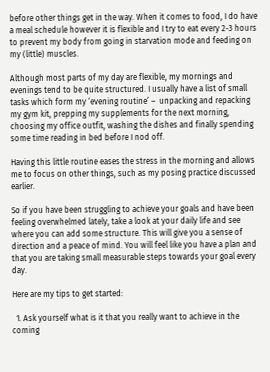before other things get in the way. When it comes to food, I do have a meal schedule however it is flexible and I try to eat every 2-3 hours to prevent my body from going in starvation mode and feeding on my (little) muscles.

Although most parts of my day are flexible, my mornings and evenings tend to be quite structured. I usually have a list of small tasks which form my ‘evening routine’ –  unpacking and repacking my gym kit, prepping my supplements for the next morning, choosing my office outfit, washing the dishes and finally spending some time reading in bed before I nod off.

Having this little routine eases the stress in the morning and allows me to focus on other things, such as my posing practice discussed earlier.

So if you have been struggling to achieve your goals and have been feeling overwhelmed lately, take a look at your daily life and see where you can add some structure. This will give you a sense of direction and a peace of mind. You will feel like you have a plan and that you are taking small measurable steps towards your goal every day.

Here are my tips to get started:

  1. Ask yourself what is it that you really want to achieve in the coming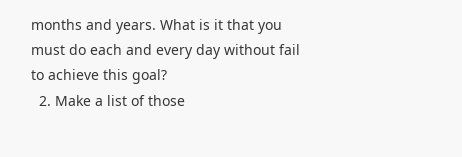months and years. What is it that you must do each and every day without fail to achieve this goal?
  2. Make a list of those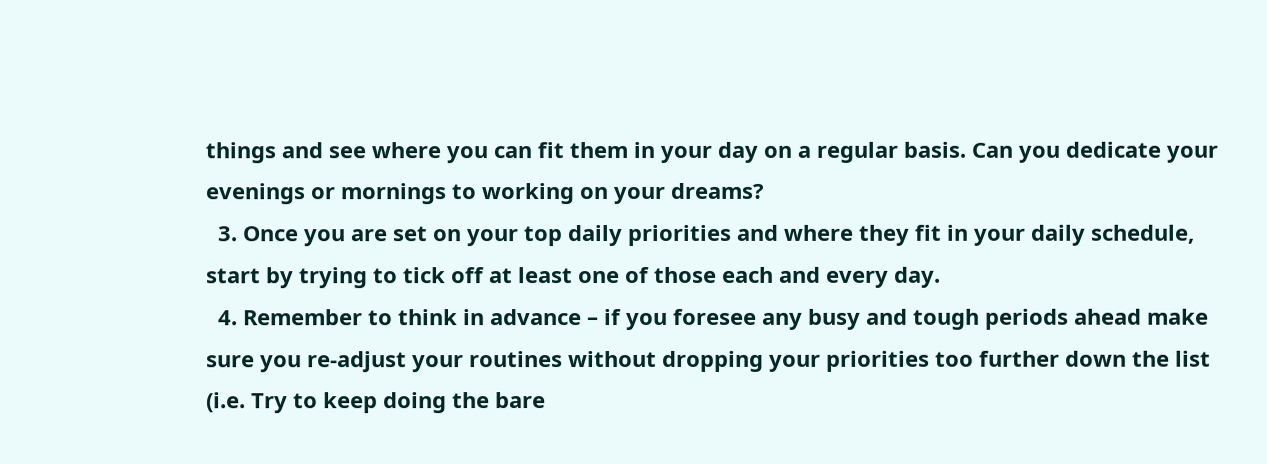things and see where you can fit them in your day on a regular basis. Can you dedicate your evenings or mornings to working on your dreams?
  3. Once you are set on your top daily priorities and where they fit in your daily schedule, start by trying to tick off at least one of those each and every day.
  4. Remember to think in advance – if you foresee any busy and tough periods ahead make sure you re-adjust your routines without dropping your priorities too further down the list (i.e. Try to keep doing the bare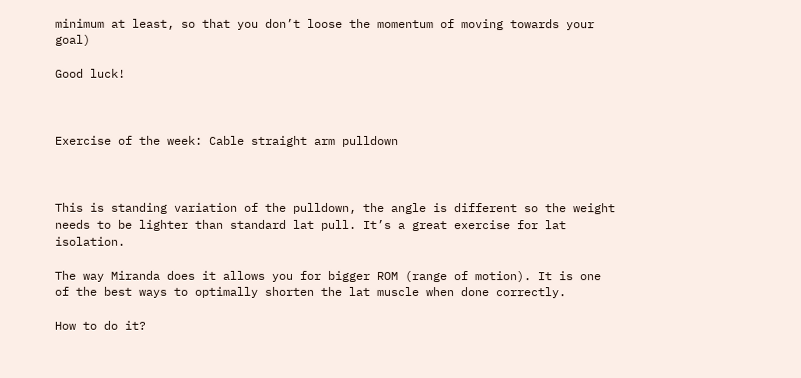minimum at least, so that you don’t loose the momentum of moving towards your goal)

Good luck!



Exercise of the week: Cable straight arm pulldown



This is standing variation of the pulldown, the angle is different so the weight needs to be lighter than standard lat pull. It’s a great exercise for lat isolation.

The way Miranda does it allows you for bigger ROM (range of motion). It is one of the best ways to optimally shorten the lat muscle when done correctly.

How to do it?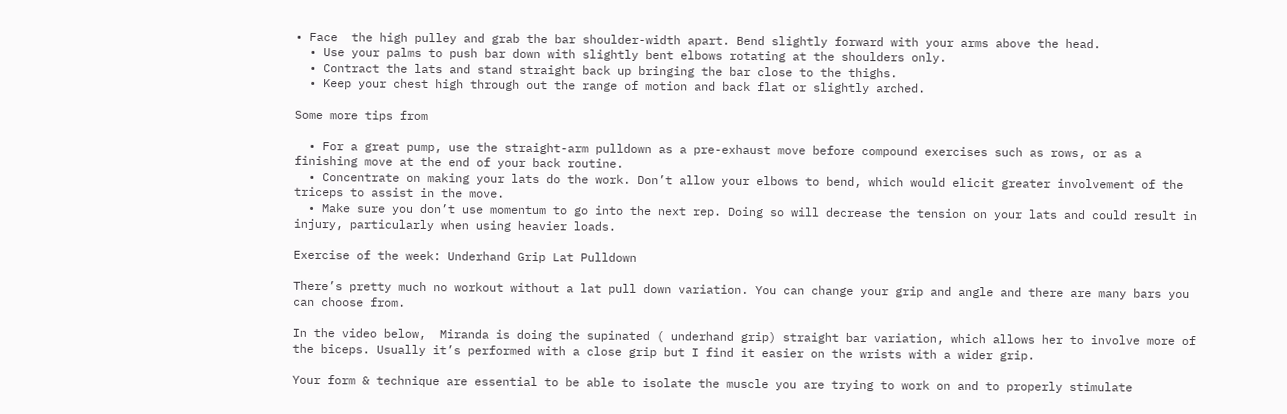• Face  the high pulley and grab the bar shoulder-width apart. Bend slightly forward with your arms above the head.
  • Use your palms to push bar down with slightly bent elbows rotating at the shoulders only.
  • Contract the lats and stand straight back up bringing the bar close to the thighs.
  • Keep your chest high through out the range of motion and back flat or slightly arched.

Some more tips from

  • For a great pump, use the straight-arm pulldown as a pre-exhaust move before compound exercises such as rows, or as a finishing move at the end of your back routine.
  • Concentrate on making your lats do the work. Don’t allow your elbows to bend, which would elicit greater involvement of the triceps to assist in the move.
  • Make sure you don’t use momentum to go into the next rep. Doing so will decrease the tension on your lats and could result in injury, particularly when using heavier loads.

Exercise of the week: Underhand Grip Lat Pulldown

There’s pretty much no workout without a lat pull down variation. You can change your grip and angle and there are many bars you can choose from.

In the video below,  Miranda is doing the supinated ( underhand grip) straight bar variation, which allows her to involve more of the biceps. Usually it’s performed with a close grip but I find it easier on the wrists with a wider grip.

Your form & technique are essential to be able to isolate the muscle you are trying to work on and to properly stimulate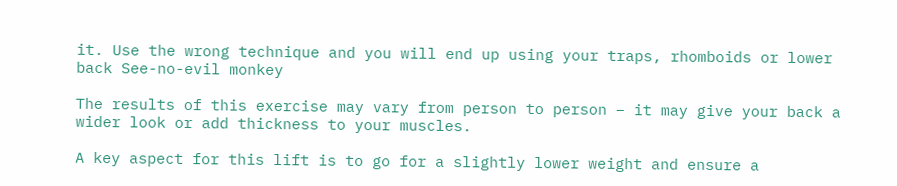it. Use the wrong technique and you will end up using your traps, rhomboids or lower back See-no-evil monkey

The results of this exercise may vary from person to person – it may give your back a wider look or add thickness to your muscles.

A key aspect for this lift is to go for a slightly lower weight and ensure a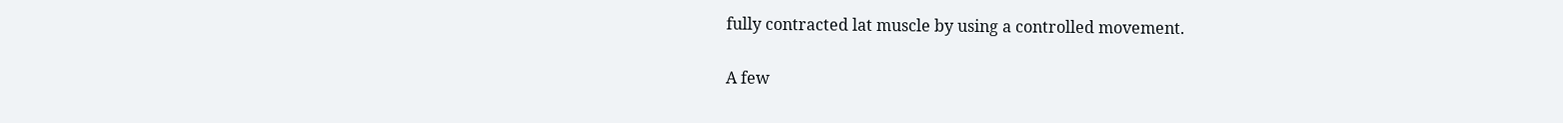fully contracted lat muscle by using a controlled movement.

A few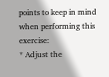points to keep in mind when performing this exercise:
* Adjust the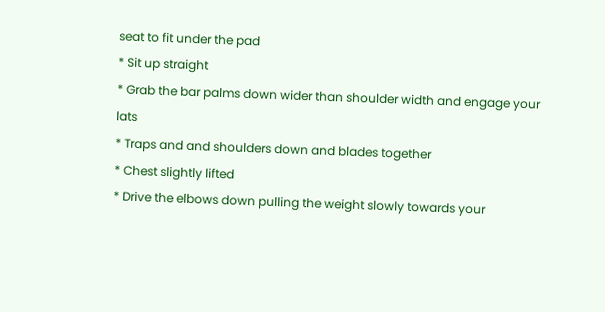seat to fit under the pad
* Sit up straight
* Grab the bar palms down wider than shoulder width and engage your lats
* Traps and and shoulders down and blades together
* Chest slightly lifted
* Drive the elbows down pulling the weight slowly towards your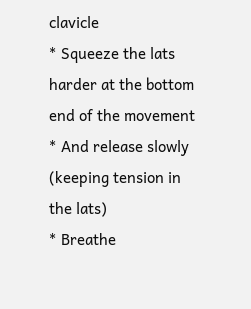clavicle
* Squeeze the lats harder at the bottom end of the movement
* And release slowly (keeping tension in the lats)
* Breathe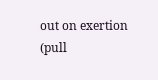out on exertion (pull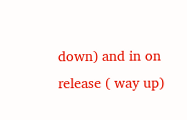down) and in on release ( way up)